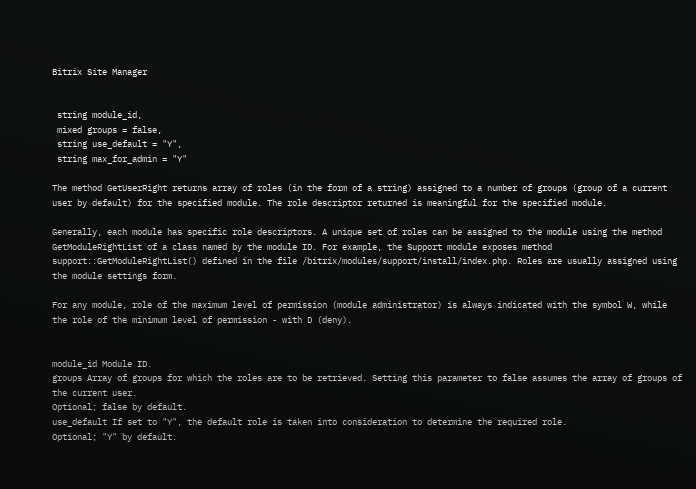Bitrix Site Manager


 string module_id,
 mixed groups = false,
 string use_default = "Y",
 string max_for_admin = "Y"

The method GetUserRight returns array of roles (in the form of a string) assigned to a number of groups (group of a current user by default) for the specified module. The role descriptor returned is meaningful for the specified module.

Generally, each module has specific role descriptors. A unique set of roles can be assigned to the module using the method GetModuleRightList of a class named by the module ID. For example, the Support module exposes method support::GetModuleRightList() defined in the file /bitrix/modules/support/install/index.php. Roles are usually assigned using the module settings form.

For any module, role of the maximum level of permission (module administrator) is always indicated with the symbol W, while the role of the minimum level of permission - with D (deny).


module_id Module ID.
groups Array of groups for which the roles are to be retrieved. Setting this parameter to false assumes the array of groups of the current user.
Optional; false by default.
use_default If set to "Y", the default role is taken into consideration to determine the required role.
Optional; "Y" by default.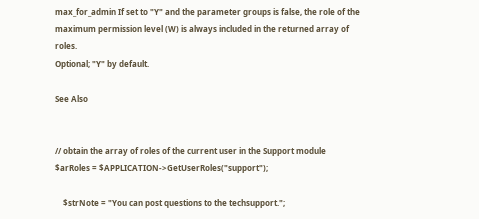max_for_admin If set to "Y" and the parameter groups is false, the role of the maximum permission level (W) is always included in the returned array of roles.
Optional; "Y" by default.

See Also


// obtain the array of roles of the current user in the Support module
$arRoles = $APPLICATION->GetUserRoles("support");

    $strNote = "You can post questions to the techsupport.";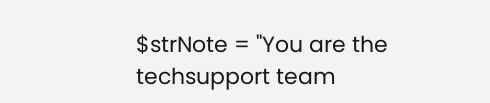$strNote = "You are the techsupport team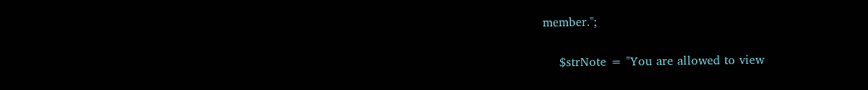member.";

    $strNote = "You are allowed to view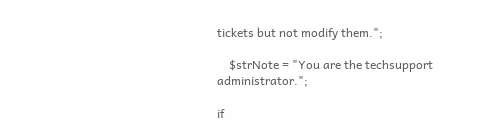tickets but not modify them.";

    $strNote = "You are the techsupport administrator.";

if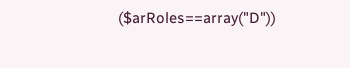($arRoles==array("D"))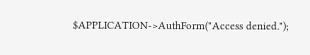$APPLICATION->AuthForm("Access denied.");